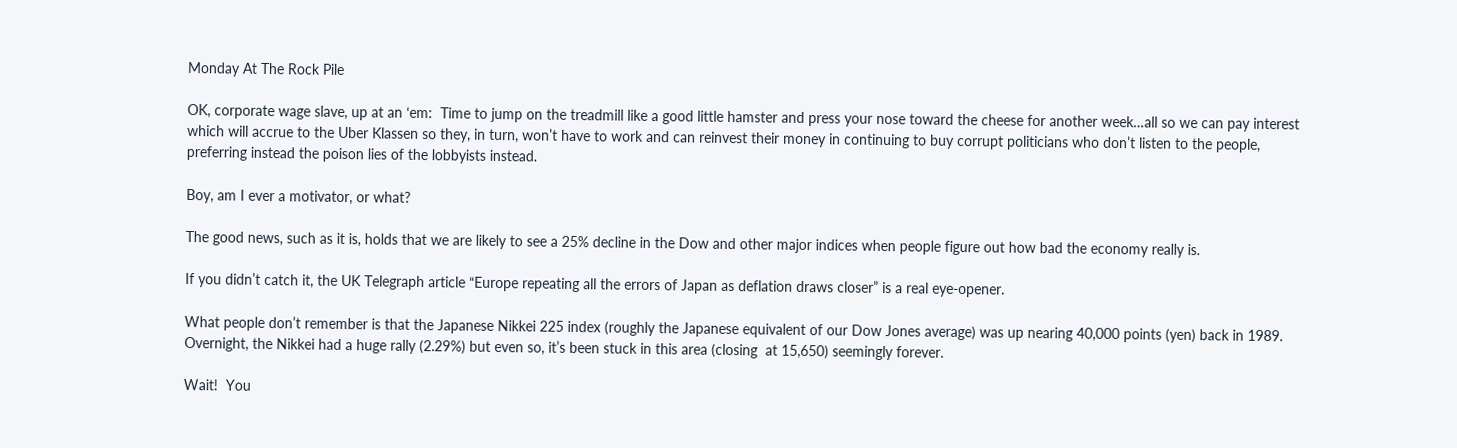Monday At The Rock Pile

OK, corporate wage slave, up at an ‘em:  Time to jump on the treadmill like a good little hamster and press your nose toward the cheese for another week…all so we can pay interest which will accrue to the Uber Klassen so they, in turn, won’t have to work and can reinvest their money in continuing to buy corrupt politicians who don’t listen to the people, preferring instead the poison lies of the lobbyists instead.

Boy, am I ever a motivator, or what?

The good news, such as it is, holds that we are likely to see a 25% decline in the Dow and other major indices when people figure out how bad the economy really is.

If you didn’t catch it, the UK Telegraph article “Europe repeating all the errors of Japan as deflation draws closer” is a real eye-opener.

What people don’t remember is that the Japanese Nikkei 225 index (roughly the Japanese equivalent of our Dow Jones average) was up nearing 40,000 points (yen) back in 1989. Overnight, the Nikkei had a huge rally (2.29%) but even so, it’s been stuck in this area (closing  at 15,650) seemingly forever.

Wait!  You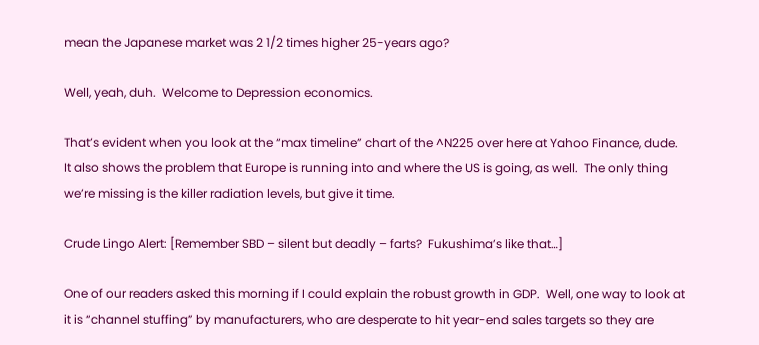mean the Japanese market was 2 1/2 times higher 25-years ago?

Well, yeah, duh.  Welcome to Depression economics.

That’s evident when you look at the “max timeline” chart of the ^N225 over here at Yahoo Finance, dude.  It also shows the problem that Europe is running into and where the US is going, as well.  The only thing we’re missing is the killer radiation levels, but give it time.

Crude Lingo Alert: [Remember SBD – silent but deadly – farts?  Fukushima’s like that…]

One of our readers asked this morning if I could explain the robust growth in GDP.  Well, one way to look at it is “channel stuffing” by manufacturers, who are desperate to hit year-end sales targets so they are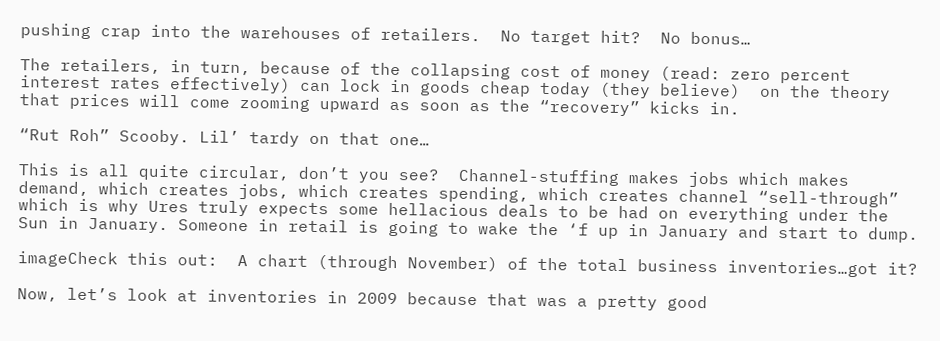pushing crap into the warehouses of retailers.  No target hit?  No bonus…

The retailers, in turn, because of the collapsing cost of money (read: zero percent interest rates effectively) can lock in goods cheap today (they believe)  on the theory that prices will come zooming upward as soon as the “recovery” kicks in.

“Rut Roh” Scooby. Lil’ tardy on that one…

This is all quite circular, don’t you see?  Channel-stuffing makes jobs which makes demand, which creates jobs, which creates spending, which creates channel “sell-through” which is why Ures truly expects some hellacious deals to be had on everything under the Sun in January. Someone in retail is going to wake the ‘f up in January and start to dump.

imageCheck this out:  A chart (through November) of the total business inventories…got it?

Now, let’s look at inventories in 2009 because that was a pretty good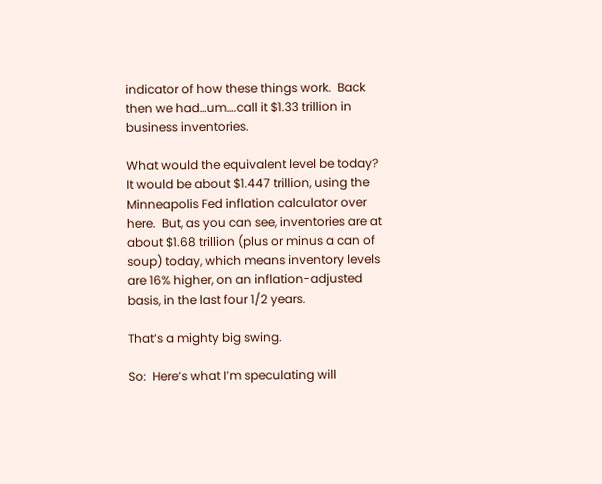indicator of how these things work.  Back then we had…um….call it $1.33 trillion in business inventories.

What would the equivalent level be today?  It would be about $1.447 trillion, using the Minneapolis Fed inflation calculator over here.  But, as you can see, inventories are at about $1.68 trillion (plus or minus a can of soup) today, which means inventory levels are 16% higher, on an inflation-adjusted basis, in the last four 1/2 years.

That’s a mighty big swing.

So:  Here’s what I’m speculating will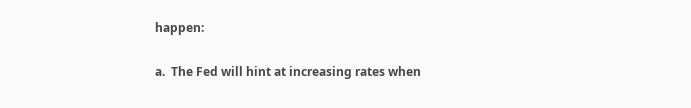happen:

a.  The Fed will hint at increasing rates when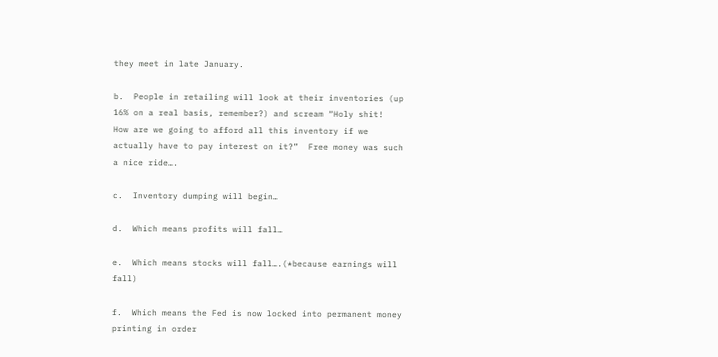they meet in late January.

b.  People in retailing will look at their inventories (up 16% on a real basis, remember?) and scream “Holy shit!  How are we going to afford all this inventory if we actually have to pay interest on it?”  Free money was such a nice ride….

c.  Inventory dumping will begin…

d.  Which means profits will fall…

e.  Which means stocks will fall….(*because earnings will fall)

f.  Which means the Fed is now locked into permanent money printing in order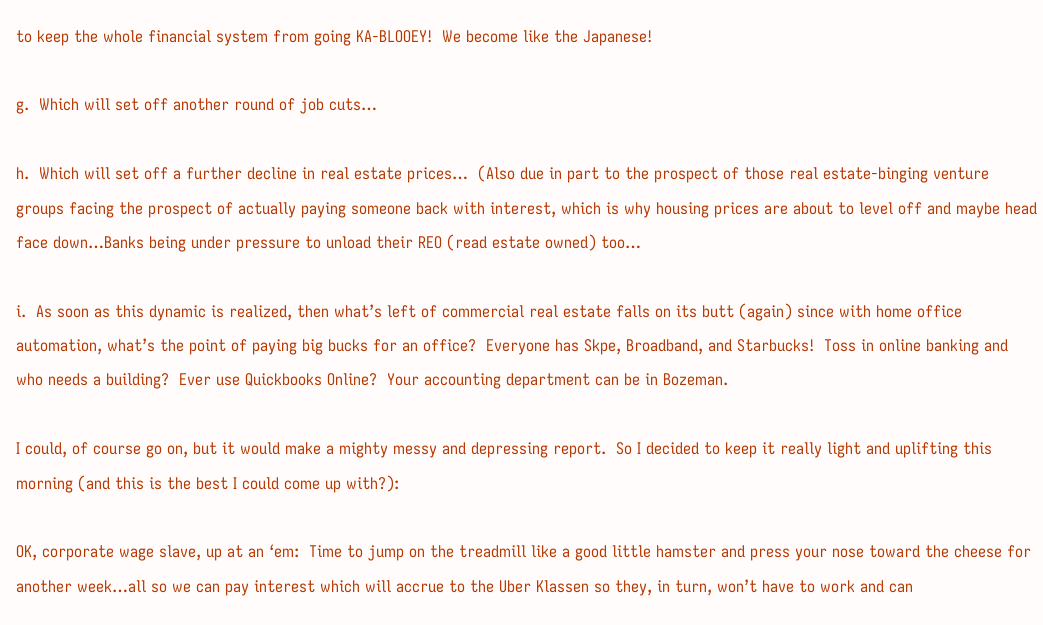to keep the whole financial system from going KA-BLOOEY!  We become like the Japanese!

g.  Which will set off another round of job cuts…

h.  Which will set off a further decline in real estate prices…  (Also due in part to the prospect of those real estate-binging venture groups facing the prospect of actually paying someone back with interest, which is why housing prices are about to level off and maybe head face down…Banks being under pressure to unload their REO (read estate owned) too…

i.  As soon as this dynamic is realized, then what’s left of commercial real estate falls on its butt (again) since with home office automation, what’s the point of paying big bucks for an office?  Everyone has Skpe, Broadband, and Starbucks!  Toss in online banking and who needs a building?  Ever use Quickbooks Online?  Your accounting department can be in Bozeman.

I could, of course go on, but it would make a mighty messy and depressing report.  So I decided to keep it really light and uplifting this morning (and this is the best I could come up with?):

OK, corporate wage slave, up at an ‘em:  Time to jump on the treadmill like a good little hamster and press your nose toward the cheese for another week…all so we can pay interest which will accrue to the Uber Klassen so they, in turn, won’t have to work and can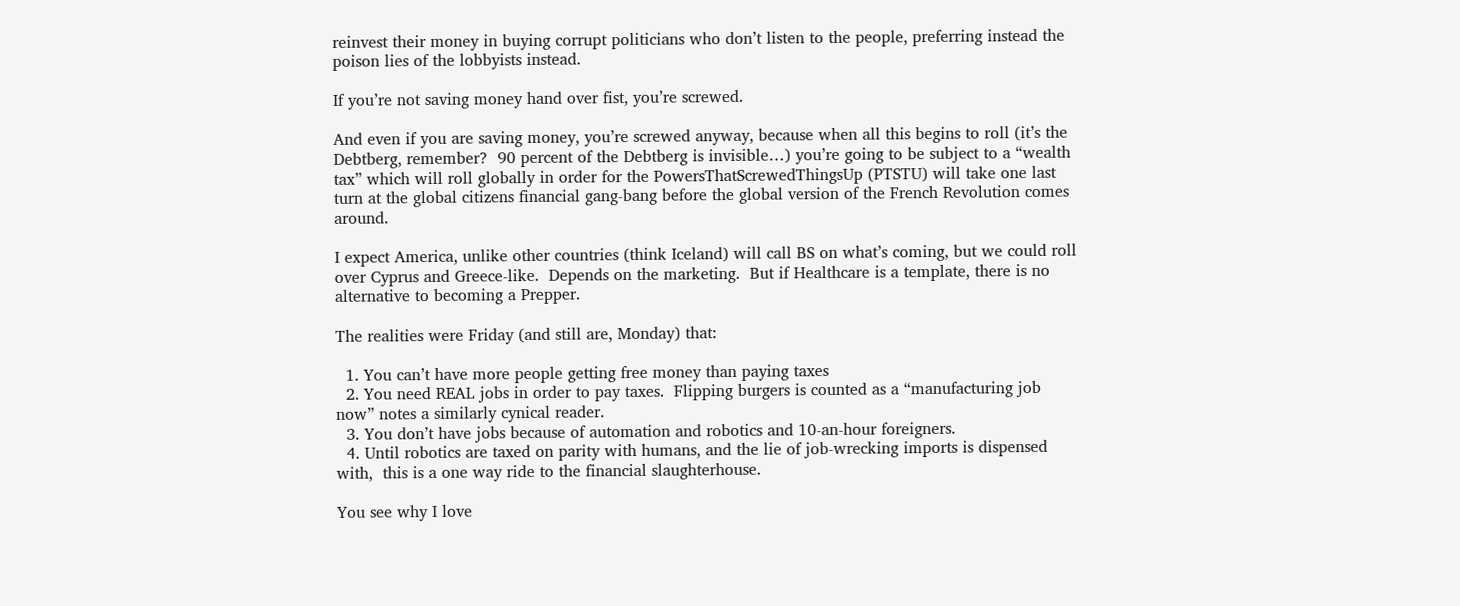reinvest their money in buying corrupt politicians who don’t listen to the people, preferring instead the poison lies of the lobbyists instead.

If you’re not saving money hand over fist, you’re screwed.

And even if you are saving money, you’re screwed anyway, because when all this begins to roll (it’s the Debtberg, remember?  90 percent of the Debtberg is invisible…) you’re going to be subject to a “wealth tax” which will roll globally in order for the PowersThatScrewedThingsUp (PTSTU) will take one last turn at the global citizens financial gang-bang before the global version of the French Revolution comes around.

I expect America, unlike other countries (think Iceland) will call BS on what’s coming, but we could roll over Cyprus and Greece-like.  Depends on the marketing.  But if Healthcare is a template, there is no alternative to becoming a Prepper.

The realities were Friday (and still are, Monday) that:

  1. You can’t have more people getting free money than paying taxes
  2. You need REAL jobs in order to pay taxes.  Flipping burgers is counted as a “manufacturing job now” notes a similarly cynical reader.
  3. You don’t have jobs because of automation and robotics and 10-an-hour foreigners.
  4. Until robotics are taxed on parity with humans, and the lie of job-wrecking imports is dispensed with,  this is a one way ride to the financial slaughterhouse.

You see why I love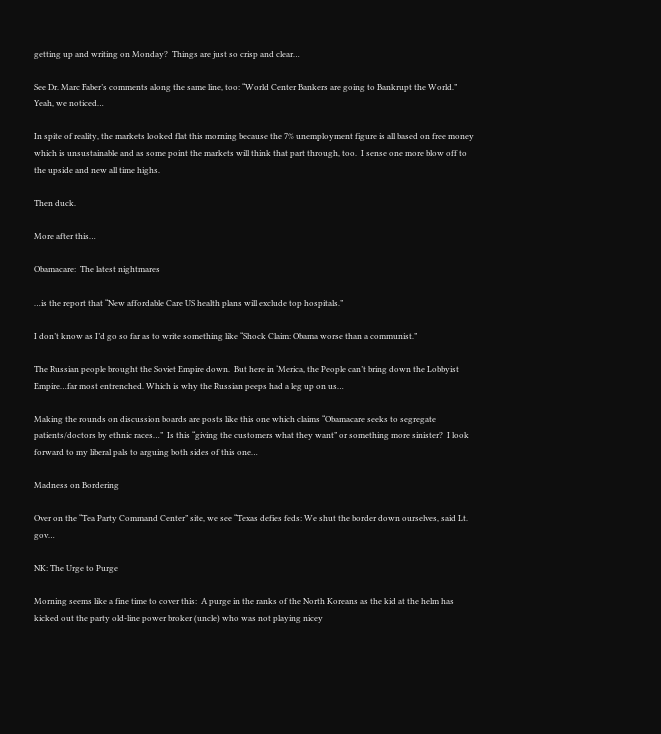getting up and writing on Monday?  Things are just so crisp and clear…

See Dr. Marc Faber’s comments along the same line, too: “World Center Bankers are going to Bankrupt the World.”  Yeah, we noticed…

In spite of reality, the markets looked flat this morning because the 7% unemployment figure is all based on free money which is unsustainable and as some point the markets will think that part through, too.  I sense one more blow off to the upside and new all time highs.

Then duck.

More after this…

Obamacare:  The latest nightmares

…is the report that “New affordable Care US health plans will exclude top hospitals.”

I don’t know as I’d go so far as to write something like “Shock Claim: Obama worse than a communist.”

The Russian people brought the Soviet Empire down.  But here in ‘Merica, the People can’t bring down the Lobbyist Empire…far most entrenched. Which is why the Russian peeps had a leg up on us…

Making the rounds on discussion boards are posts like this one which claims “Obamacare seeks to segregate patients/doctors by ethnic races…”  Is this “giving the customers what they want” or something more sinister?  I look forward to my liberal pals to arguing both sides of this one…

Madness on Bordering

Over on the “Tea Party Command Center” site, we see “Texas defies feds: We shut the border down ourselves, said Lt. gov…

NK: The Urge to Purge

Morning seems like a fine time to cover this:  A purge in the ranks of the North Koreans as the kid at the helm has kicked out the party old-line power broker (uncle) who was not playing nicey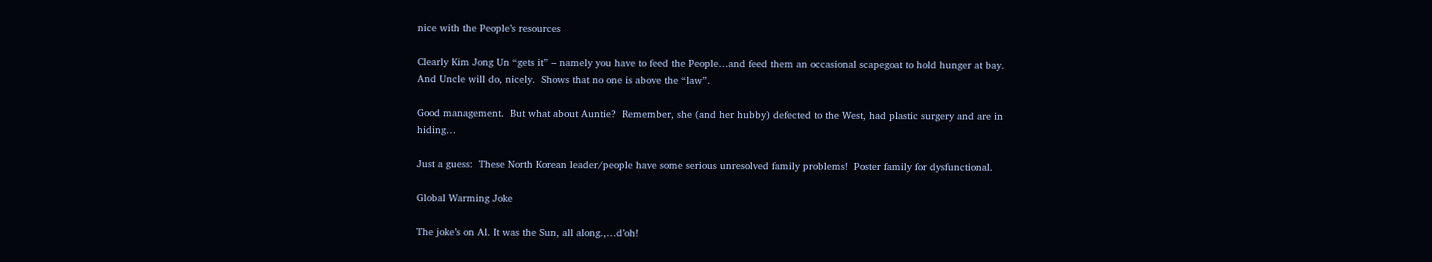nice with the People’s resources

Clearly Kim Jong Un “gets it” – namely you have to feed the People…and feed them an occasional scapegoat to hold hunger at bay.  And Uncle will do, nicely.  Shows that no one is above the “law”.

Good management.  But what about Auntie?  Remember, she (and her hubby) defected to the West, had plastic surgery and are in hiding…

Just a guess:  These North Korean leader/people have some serious unresolved family problems!  Poster family for dysfunctional.

Global Warming Joke

The joke’s on Al. It was the Sun, all along.,…d’oh!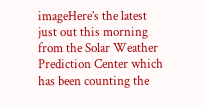imageHere’s the latest just out this morning from the Solar Weather Prediction Center which has been counting the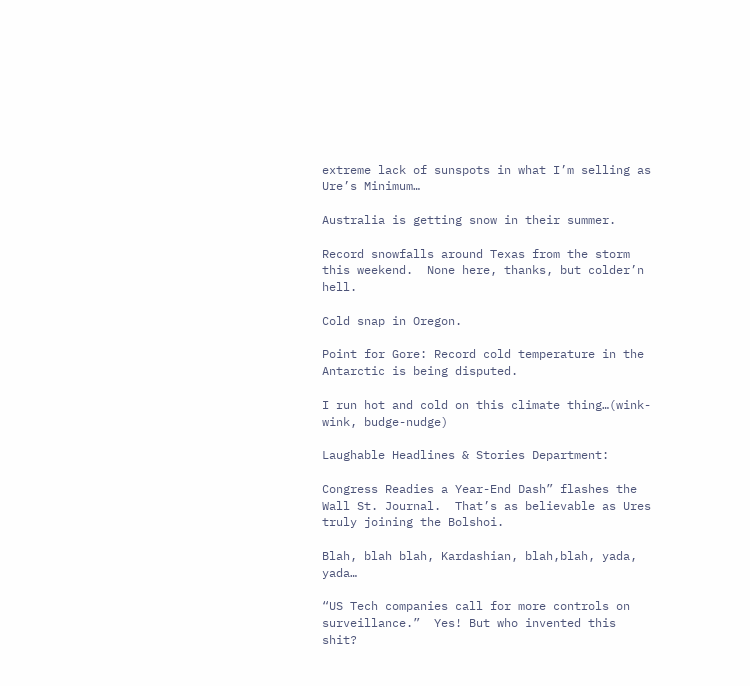extreme lack of sunspots in what I’m selling as Ure’s Minimum…

Australia is getting snow in their summer.

Record snowfalls around Texas from the storm this weekend.  None here, thanks, but colder’n hell.

Cold snap in Oregon.

Point for Gore: Record cold temperature in the Antarctic is being disputed.

I run hot and cold on this climate thing…(wink-wink, budge-nudge)

Laughable Headlines & Stories Department:

Congress Readies a Year-End Dash” flashes the Wall St. Journal.  That’s as believable as Ures truly joining the Bolshoi.

Blah, blah blah, Kardashian, blah,blah, yada, yada…

“US Tech companies call for more controls on surveillance.”  Yes! But who invented this shit?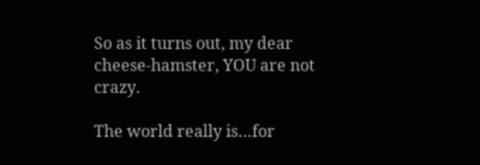So as it turns out, my dear cheese-hamster, YOU are not crazy.

The world really is…for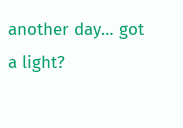another day… got a light?